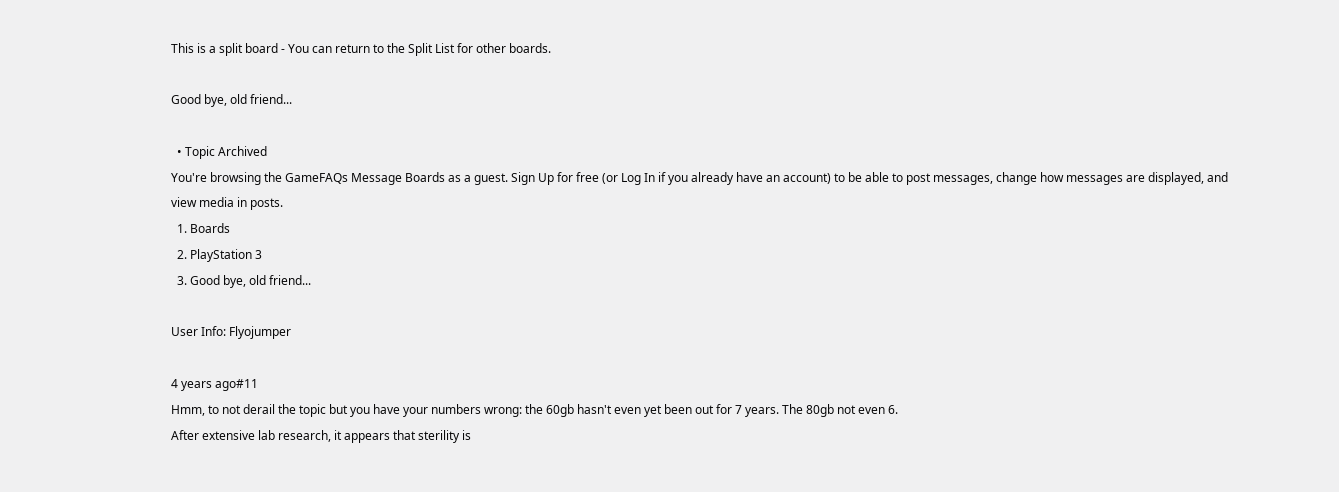This is a split board - You can return to the Split List for other boards.

Good bye, old friend...

  • Topic Archived
You're browsing the GameFAQs Message Boards as a guest. Sign Up for free (or Log In if you already have an account) to be able to post messages, change how messages are displayed, and view media in posts.
  1. Boards
  2. PlayStation 3
  3. Good bye, old friend...

User Info: Flyojumper

4 years ago#11
Hmm, to not derail the topic but you have your numbers wrong: the 60gb hasn't even yet been out for 7 years. The 80gb not even 6.
After extensive lab research, it appears that sterility is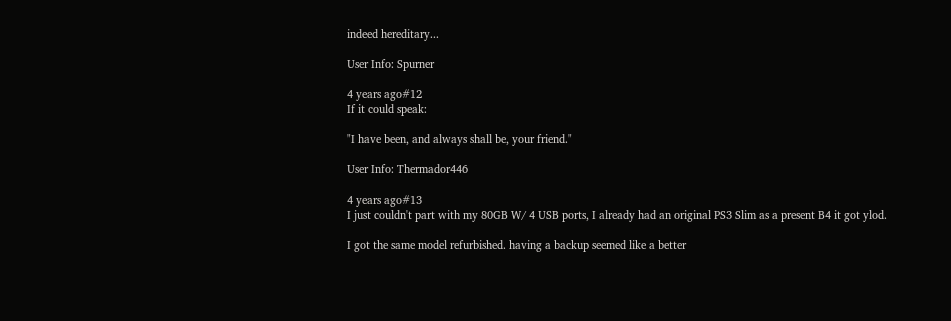indeed hereditary...

User Info: Spurner

4 years ago#12
If it could speak:

"I have been, and always shall be, your friend."

User Info: Thermador446

4 years ago#13
I just couldn't part with my 80GB W/ 4 USB ports, I already had an original PS3 Slim as a present B4 it got ylod.

I got the same model refurbished. having a backup seemed like a better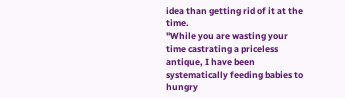idea than getting rid of it at the time.
"While you are wasting your time castrating a priceless antique, I have been systematically feeding babies to hungry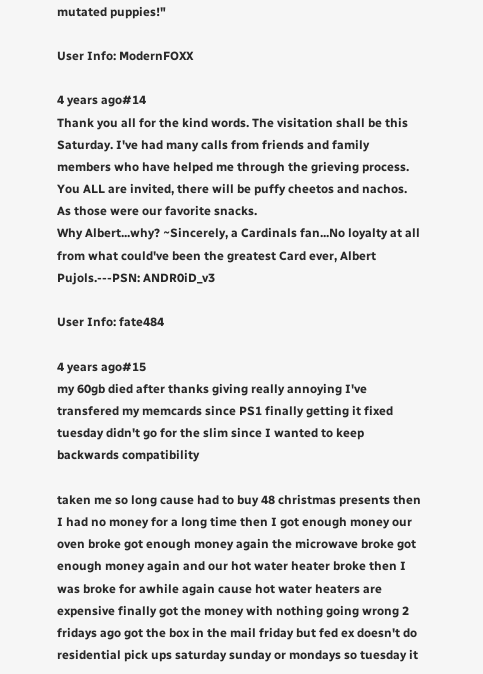mutated puppies!"

User Info: ModernFOXX

4 years ago#14
Thank you all for the kind words. The visitation shall be this Saturday. I've had many calls from friends and family members who have helped me through the grieving process. You ALL are invited, there will be puffy cheetos and nachos. As those were our favorite snacks.
Why Albert...why? ~Sincerely, a Cardinals fan...No loyalty at all from what could've been the greatest Card ever, Albert Pujols.---PSN: ANDR0iD_v3

User Info: fate484

4 years ago#15
my 60gb died after thanks giving really annoying I've transfered my memcards since PS1 finally getting it fixed tuesday didn't go for the slim since I wanted to keep backwards compatibility

taken me so long cause had to buy 48 christmas presents then I had no money for a long time then I got enough money our oven broke got enough money again the microwave broke got enough money again and our hot water heater broke then I was broke for awhile again cause hot water heaters are expensive finally got the money with nothing going wrong 2 fridays ago got the box in the mail friday but fed ex doesn't do residential pick ups saturday sunday or mondays so tuesday it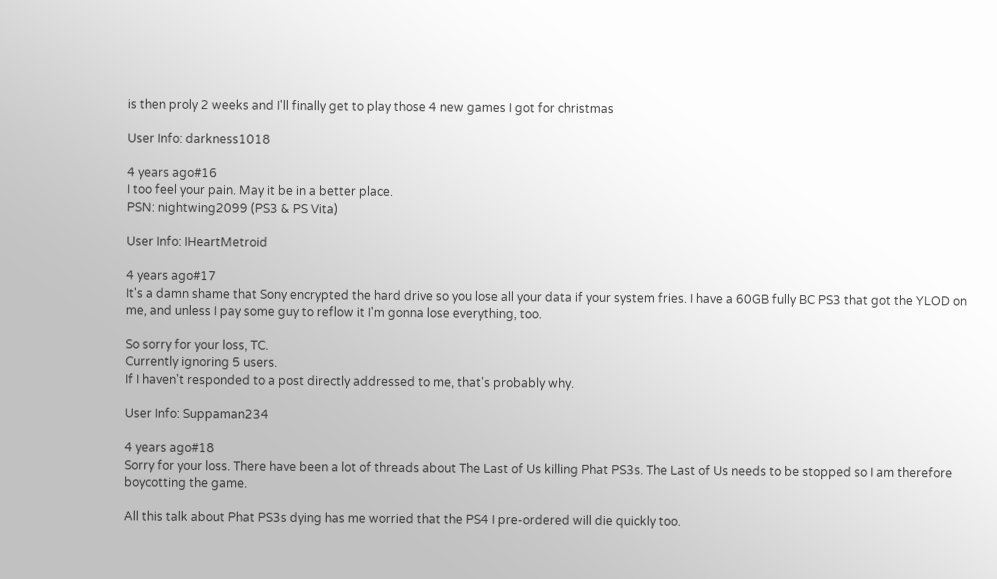is then proly 2 weeks and I'll finally get to play those 4 new games I got for christmas

User Info: darkness1018

4 years ago#16
I too feel your pain. May it be in a better place.
PSN: nightwing2099 (PS3 & PS Vita)

User Info: IHeartMetroid

4 years ago#17
It's a damn shame that Sony encrypted the hard drive so you lose all your data if your system fries. I have a 60GB fully BC PS3 that got the YLOD on me, and unless I pay some guy to reflow it I'm gonna lose everything, too.

So sorry for your loss, TC.
Currently ignoring 5 users.
If I haven't responded to a post directly addressed to me, that's probably why.

User Info: Suppaman234

4 years ago#18
Sorry for your loss. There have been a lot of threads about The Last of Us killing Phat PS3s. The Last of Us needs to be stopped so I am therefore boycotting the game.

All this talk about Phat PS3s dying has me worried that the PS4 I pre-ordered will die quickly too.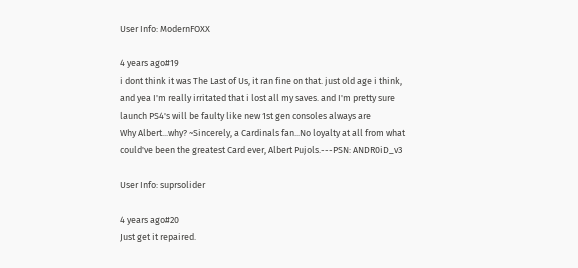User Info: ModernFOXX

4 years ago#19
i dont think it was The Last of Us, it ran fine on that. just old age i think, and yea I'm really irritated that i lost all my saves. and I'm pretty sure launch PS4's will be faulty like new 1st gen consoles always are
Why Albert...why? ~Sincerely, a Cardinals fan...No loyalty at all from what could've been the greatest Card ever, Albert Pujols.---PSN: ANDR0iD_v3

User Info: suprsolider

4 years ago#20
Just get it repaired.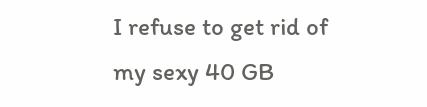I refuse to get rid of my sexy 40 GB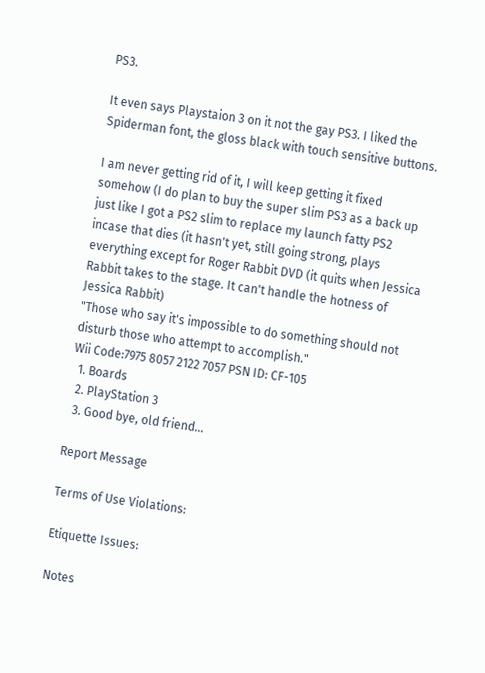PS3.

It even says Playstaion 3 on it not the gay PS3. I liked the Spiderman font, the gloss black with touch sensitive buttons.

I am never getting rid of it, I will keep getting it fixed somehow (I do plan to buy the super slim PS3 as a back up just like I got a PS2 slim to replace my launch fatty PS2 incase that dies (it hasn't yet, still going strong, plays everything except for Roger Rabbit DVD (it quits when Jessica Rabbit takes to the stage. It can't handle the hotness of Jessica Rabbit)
"Those who say it's impossible to do something should not disturb those who attempt to accomplish."
Wii Code:7975 8057 2122 7057 PSN ID: CF-105
  1. Boards
  2. PlayStation 3
  3. Good bye, old friend...

Report Message

Terms of Use Violations:

Etiquette Issues:

Notes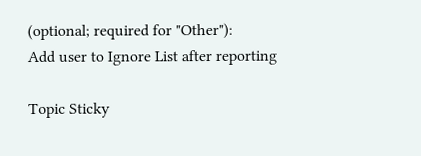(optional; required for "Other"):
Add user to Ignore List after reporting

Topic Sticky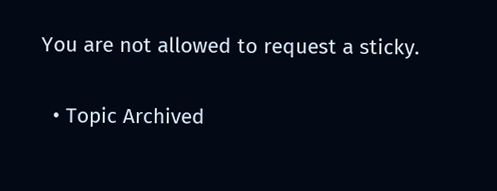You are not allowed to request a sticky.

  • Topic Archived